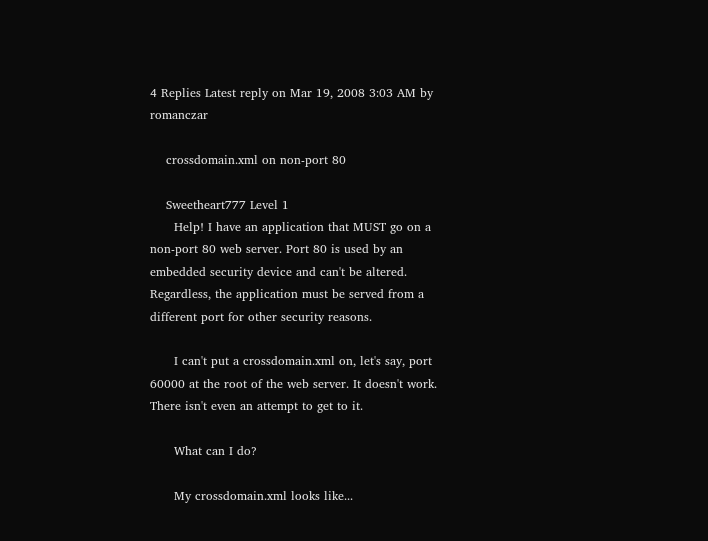4 Replies Latest reply on Mar 19, 2008 3:03 AM by romanczar

    crossdomain.xml on non-port 80

    Sweetheart777 Level 1
      Help! I have an application that MUST go on a non-port 80 web server. Port 80 is used by an embedded security device and can't be altered. Regardless, the application must be served from a different port for other security reasons.

      I can't put a crossdomain.xml on, let's say, port 60000 at the root of the web server. It doesn't work. There isn't even an attempt to get to it.

      What can I do?

      My crossdomain.xml looks like...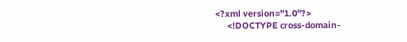<?xml version="1.0"?>
      <!DOCTYPE cross-domain-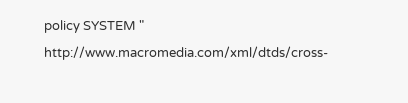policy SYSTEM " http://www.macromedia.com/xml/dtds/cross-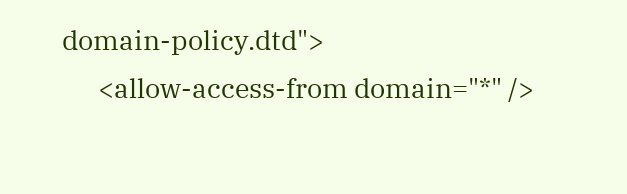domain-policy.dtd">
      <allow-access-from domain="*" />